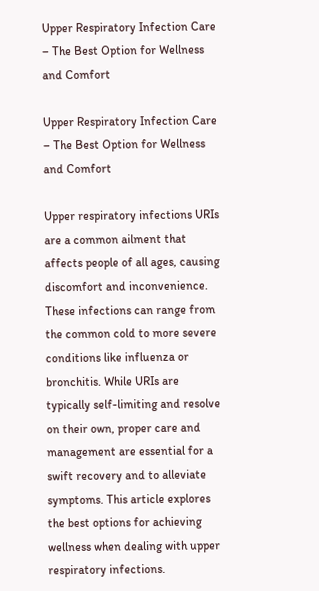Upper Respiratory Infection Care – The Best Option for Wellness and Comfort

Upper Respiratory Infection Care – The Best Option for Wellness and Comfort

Upper respiratory infections URIs are a common ailment that affects people of all ages, causing discomfort and inconvenience. These infections can range from the common cold to more severe conditions like influenza or bronchitis. While URIs are typically self-limiting and resolve on their own, proper care and management are essential for a swift recovery and to alleviate symptoms. This article explores the best options for achieving wellness when dealing with upper respiratory infections.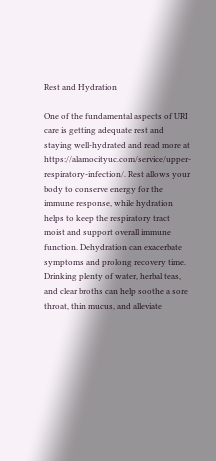Rest and Hydration

One of the fundamental aspects of URI care is getting adequate rest and staying well-hydrated and read more at https://alamocityuc.com/service/upper-respiratory-infection/. Rest allows your body to conserve energy for the immune response, while hydration helps to keep the respiratory tract moist and support overall immune function. Dehydration can exacerbate symptoms and prolong recovery time. Drinking plenty of water, herbal teas, and clear broths can help soothe a sore throat, thin mucus, and alleviate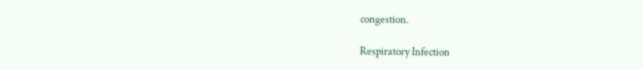congestion.

Respiratory Infection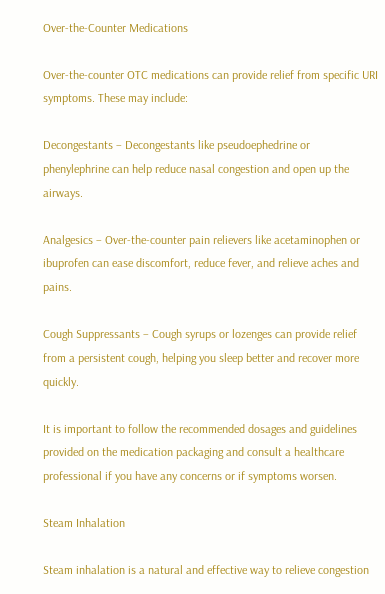Over-the-Counter Medications

Over-the-counter OTC medications can provide relief from specific URI symptoms. These may include:

Decongestants – Decongestants like pseudoephedrine or phenylephrine can help reduce nasal congestion and open up the airways.

Analgesics – Over-the-counter pain relievers like acetaminophen or ibuprofen can ease discomfort, reduce fever, and relieve aches and pains.

Cough Suppressants – Cough syrups or lozenges can provide relief from a persistent cough, helping you sleep better and recover more quickly.

It is important to follow the recommended dosages and guidelines provided on the medication packaging and consult a healthcare professional if you have any concerns or if symptoms worsen.

Steam Inhalation

Steam inhalation is a natural and effective way to relieve congestion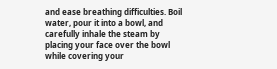and ease breathing difficulties. Boil water, pour it into a bowl, and carefully inhale the steam by placing your face over the bowl while covering your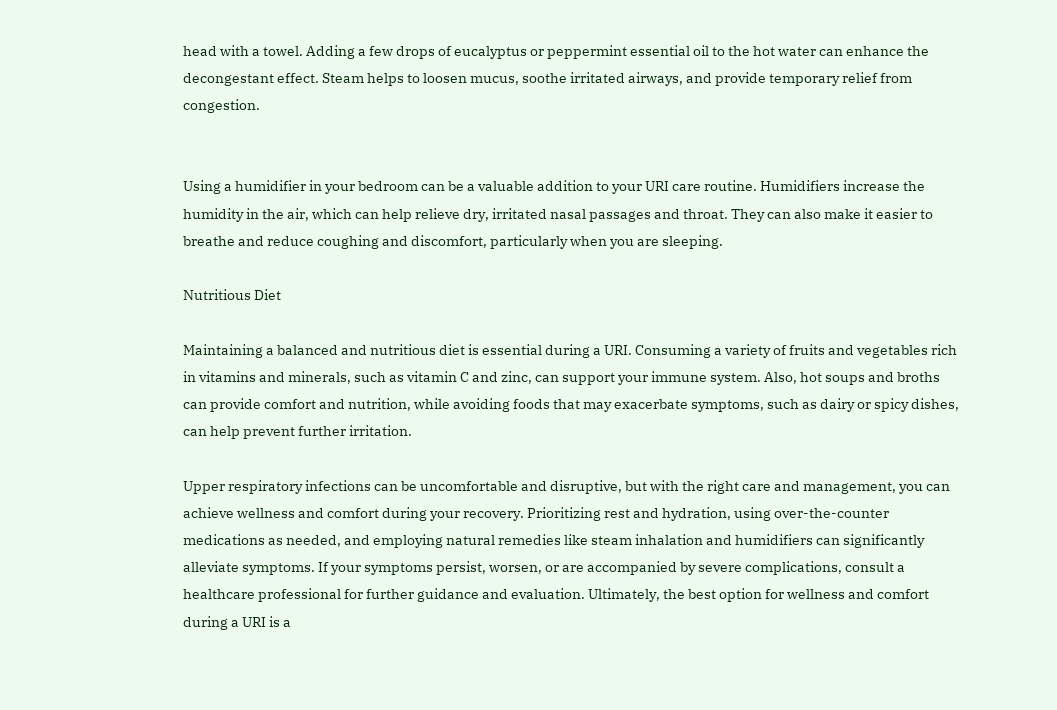head with a towel. Adding a few drops of eucalyptus or peppermint essential oil to the hot water can enhance the decongestant effect. Steam helps to loosen mucus, soothe irritated airways, and provide temporary relief from congestion.


Using a humidifier in your bedroom can be a valuable addition to your URI care routine. Humidifiers increase the humidity in the air, which can help relieve dry, irritated nasal passages and throat. They can also make it easier to breathe and reduce coughing and discomfort, particularly when you are sleeping.

Nutritious Diet

Maintaining a balanced and nutritious diet is essential during a URI. Consuming a variety of fruits and vegetables rich in vitamins and minerals, such as vitamin C and zinc, can support your immune system. Also, hot soups and broths can provide comfort and nutrition, while avoiding foods that may exacerbate symptoms, such as dairy or spicy dishes, can help prevent further irritation.

Upper respiratory infections can be uncomfortable and disruptive, but with the right care and management, you can achieve wellness and comfort during your recovery. Prioritizing rest and hydration, using over-the-counter medications as needed, and employing natural remedies like steam inhalation and humidifiers can significantly alleviate symptoms. If your symptoms persist, worsen, or are accompanied by severe complications, consult a healthcare professional for further guidance and evaluation. Ultimately, the best option for wellness and comfort during a URI is a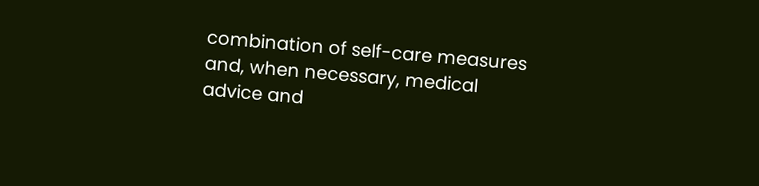combination of self-care measures and, when necessary, medical advice and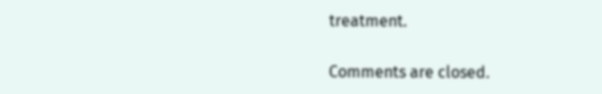treatment.

Comments are closed.